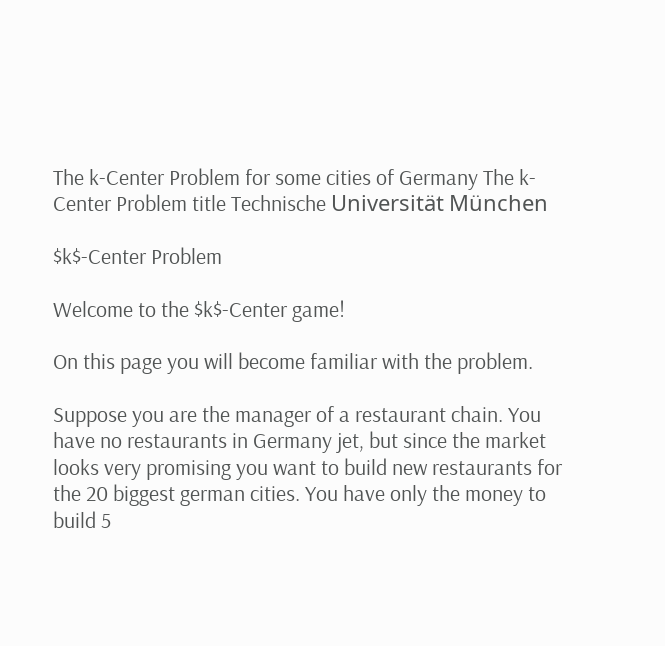The k-Center Problem for some cities of Germany The k-Center Problem title Technische Universität München

$k$-Center Problem

Welcome to the $k$-Center game!

On this page you will become familiar with the problem.

Suppose you are the manager of a restaurant chain. You have no restaurants in Germany jet, but since the market looks very promising you want to build new restaurants for the 20 biggest german cities. You have only the money to build 5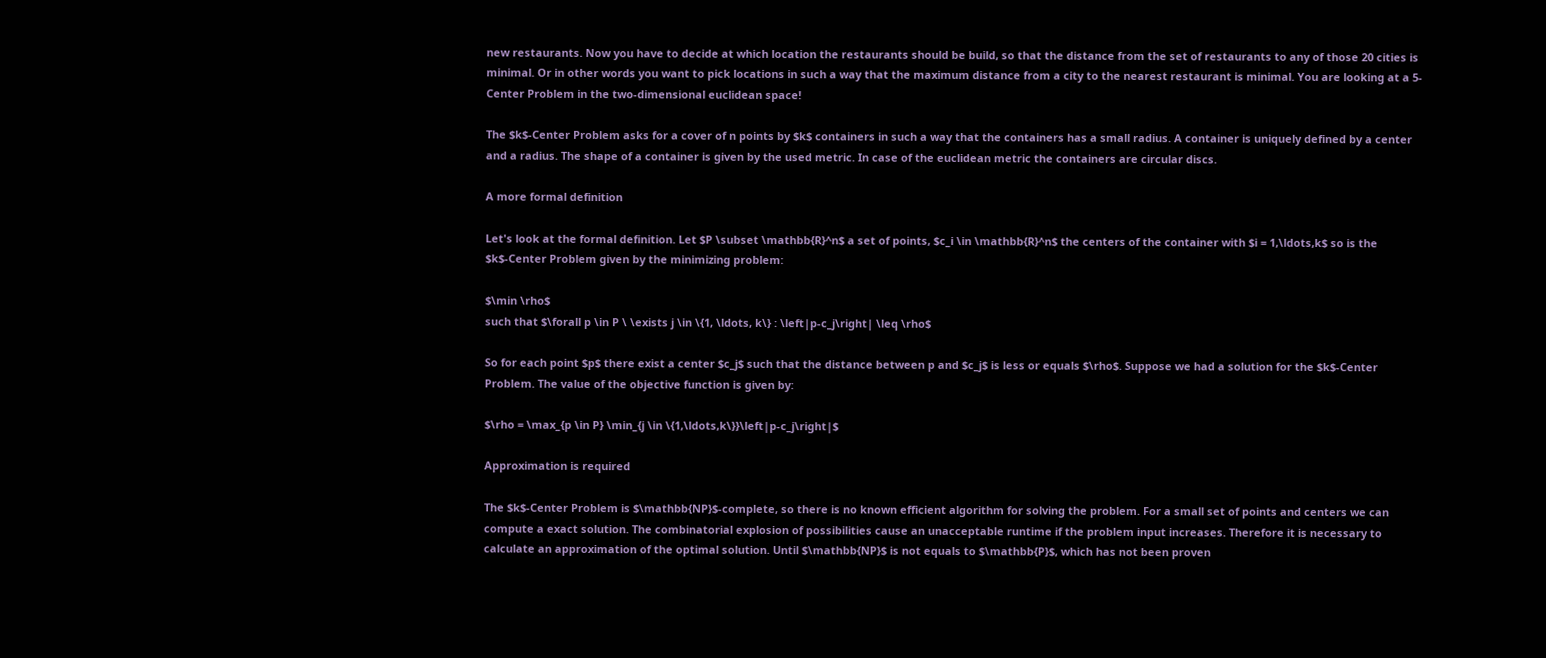new restaurants. Now you have to decide at which location the restaurants should be build, so that the distance from the set of restaurants to any of those 20 cities is minimal. Or in other words you want to pick locations in such a way that the maximum distance from a city to the nearest restaurant is minimal. You are looking at a 5-Center Problem in the two-dimensional euclidean space!

The $k$-Center Problem asks for a cover of n points by $k$ containers in such a way that the containers has a small radius. A container is uniquely defined by a center and a radius. The shape of a container is given by the used metric. In case of the euclidean metric the containers are circular discs.

A more formal definition

Let's look at the formal definition. Let $P \subset \mathbb{R}^n$ a set of points, $c_i \in \mathbb{R}^n$ the centers of the container with $i = 1,\ldots,k$ so is the $k$-Center Problem given by the minimizing problem:

$\min \rho$
such that $\forall p \in P \ \exists j \in \{1, \ldots, k\} : \left|p-c_j\right| \leq \rho$

So for each point $p$ there exist a center $c_j$ such that the distance between p and $c_j$ is less or equals $\rho$. Suppose we had a solution for the $k$-Center Problem. The value of the objective function is given by:

$\rho = \max_{p \in P} \min_{j \in \{1,\ldots,k\}}\left|p-c_j\right|$

Approximation is required

The $k$-Center Problem is $\mathbb{NP}$-complete, so there is no known efficient algorithm for solving the problem. For a small set of points and centers we can compute a exact solution. The combinatorial explosion of possibilities cause an unacceptable runtime if the problem input increases. Therefore it is necessary to calculate an approximation of the optimal solution. Until $\mathbb{NP}$ is not equals to $\mathbb{P}$, which has not been proven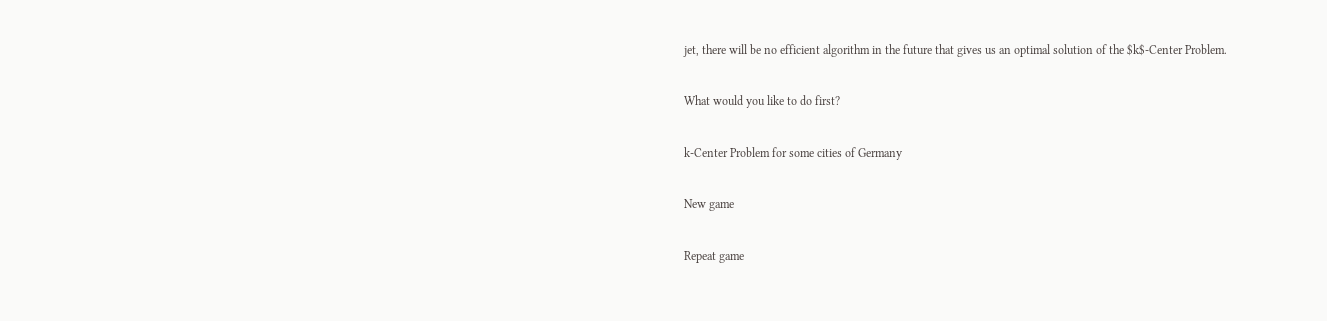jet, there will be no efficient algorithm in the future that gives us an optimal solution of the $k$-Center Problem.

What would you like to do first?

k-Center Problem for some cities of Germany

New game

Repeat game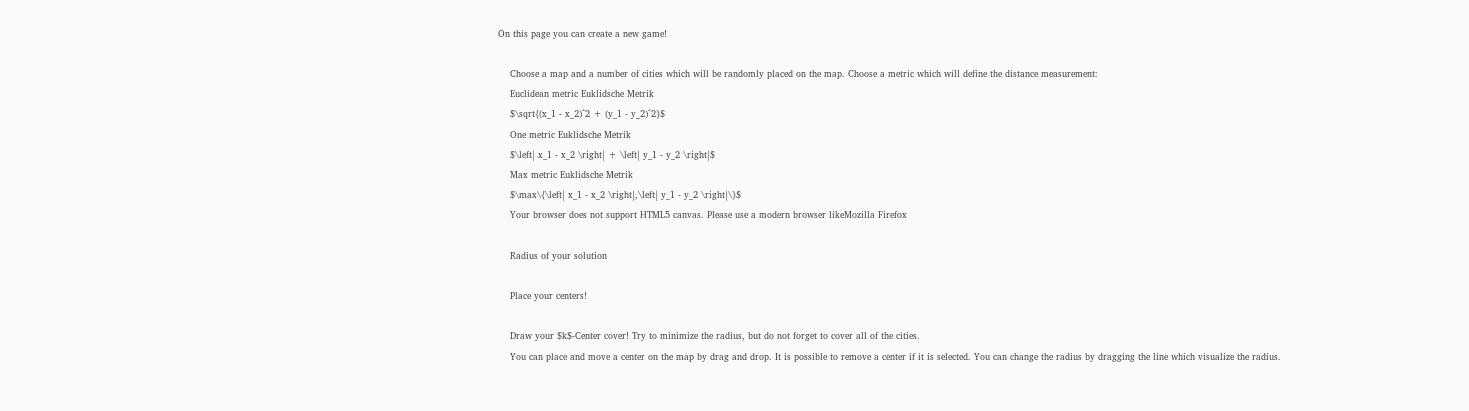On this page you can create a new game!

    Choose a map and a number of cities which will be randomly placed on the map. Choose a metric which will define the distance measurement:
    Euclidean metric Euklidsche Metrik
    $\sqrt{(x_1 - x_2)^2 + (y_1 - y_2)^2}$
    One metric Euklidsche Metrik
    $\left| x_1 - x_2 \right| + \left| y_1 - y_2 \right|$
    Max metric Euklidsche Metrik
    $\max\{\left| x_1 - x_2 \right|,\left| y_1 - y_2 \right|\}$
    Your browser does not support HTML5 canvas. Please use a modern browser likeMozilla Firefox

    Radius of your solution

    Place your centers!

    Draw your $k$-Center cover! Try to minimize the radius, but do not forget to cover all of the cities.
    You can place and move a center on the map by drag and drop. It is possible to remove a center if it is selected. You can change the radius by dragging the line which visualize the radius.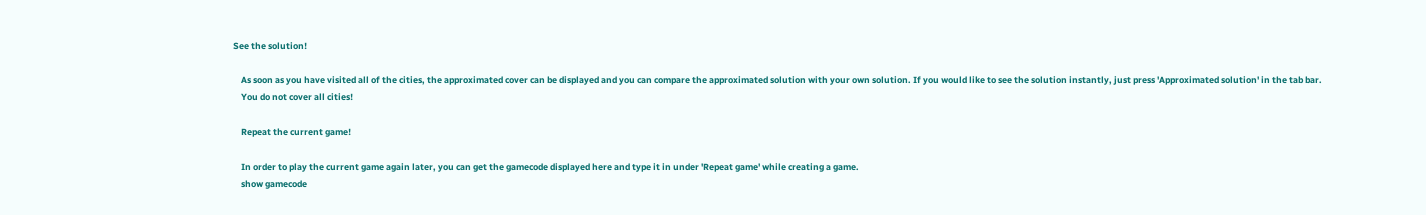See the solution!

    As soon as you have visited all of the cities, the approximated cover can be displayed and you can compare the approximated solution with your own solution. If you would like to see the solution instantly, just press 'Approximated solution' in the tab bar.
    You do not cover all cities!

    Repeat the current game!

    In order to play the current game again later, you can get the gamecode displayed here and type it in under 'Repeat game' while creating a game.
    show gamecode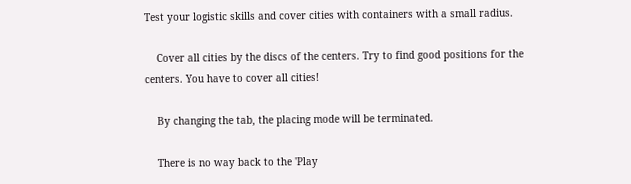Test your logistic skills and cover cities with containers with a small radius.

    Cover all cities by the discs of the centers. Try to find good positions for the centers. You have to cover all cities!

    By changing the tab, the placing mode will be terminated.

    There is no way back to the 'Play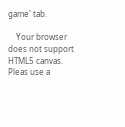game' tab.

    Your browser does not support HTML5 canvas. Pleas use a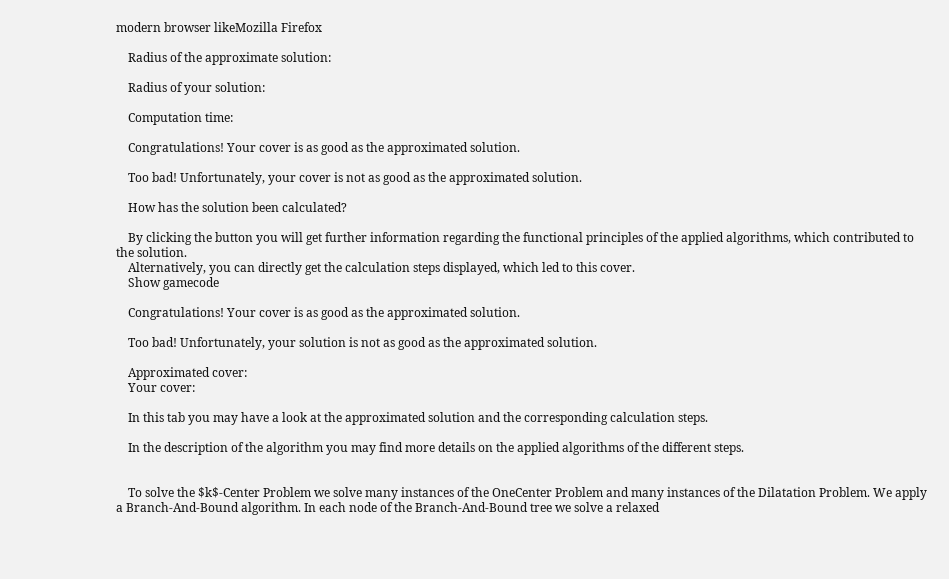modern browser likeMozilla Firefox

    Radius of the approximate solution:

    Radius of your solution:

    Computation time:

    Congratulations! Your cover is as good as the approximated solution.

    Too bad! Unfortunately, your cover is not as good as the approximated solution.

    How has the solution been calculated?

    By clicking the button you will get further information regarding the functional principles of the applied algorithms, which contributed to the solution.
    Alternatively, you can directly get the calculation steps displayed, which led to this cover.
    Show gamecode

    Congratulations! Your cover is as good as the approximated solution.

    Too bad! Unfortunately, your solution is not as good as the approximated solution.

    Approximated cover:
    Your cover:

    In this tab you may have a look at the approximated solution and the corresponding calculation steps.

    In the description of the algorithm you may find more details on the applied algorithms of the different steps.


    To solve the $k$-Center Problem we solve many instances of the OneCenter Problem and many instances of the Dilatation Problem. We apply a Branch-And-Bound algorithm. In each node of the Branch-And-Bound tree we solve a relaxed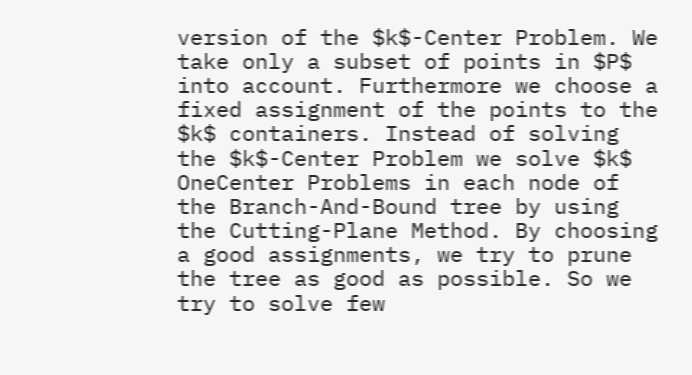version of the $k$-Center Problem. We take only a subset of points in $P$ into account. Furthermore we choose a fixed assignment of the points to the $k$ containers. Instead of solving the $k$-Center Problem we solve $k$ OneCenter Problems in each node of the Branch-And-Bound tree by using the Cutting-Plane Method. By choosing a good assignments, we try to prune the tree as good as possible. So we try to solve few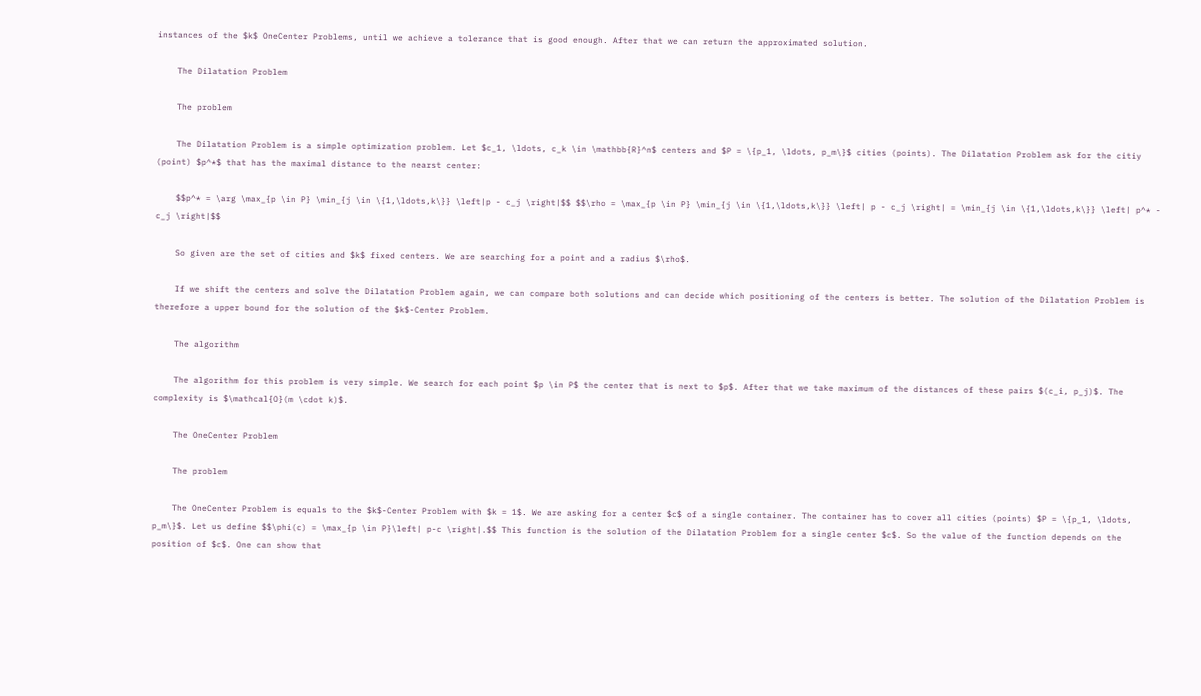instances of the $k$ OneCenter Problems, until we achieve a tolerance that is good enough. After that we can return the approximated solution.

    The Dilatation Problem

    The problem

    The Dilatation Problem is a simple optimization problem. Let $c_1, \ldots, c_k \in \mathbb{R}^n$ centers and $P = \{p_1, \ldots, p_m\}$ cities (points). The Dilatation Problem ask for the citiy (point) $p^*$ that has the maximal distance to the nearst center:

    $$p^* = \arg \max_{p \in P} \min_{j \in \{1,\ldots,k\}} \left|p - c_j \right|$$ $$\rho = \max_{p \in P} \min_{j \in \{1,\ldots,k\}} \left| p - c_j \right| = \min_{j \in \{1,\ldots,k\}} \left| p^* - c_j \right|$$

    So given are the set of cities and $k$ fixed centers. We are searching for a point and a radius $\rho$.

    If we shift the centers and solve the Dilatation Problem again, we can compare both solutions and can decide which positioning of the centers is better. The solution of the Dilatation Problem is therefore a upper bound for the solution of the $k$-Center Problem.

    The algorithm

    The algorithm for this problem is very simple. We search for each point $p \in P$ the center that is next to $p$. After that we take maximum of the distances of these pairs $(c_i, p_j)$. The complexity is $\mathcal{O}(m \cdot k)$.

    The OneCenter Problem

    The problem

    The OneCenter Problem is equals to the $k$-Center Problem with $k = 1$. We are asking for a center $c$ of a single container. The container has to cover all cities (points) $P = \{p_1, \ldots, p_m\}$. Let us define $$\phi(c) = \max_{p \in P}\left| p-c \right|.$$ This function is the solution of the Dilatation Problem for a single center $c$. So the value of the function depends on the position of $c$. One can show that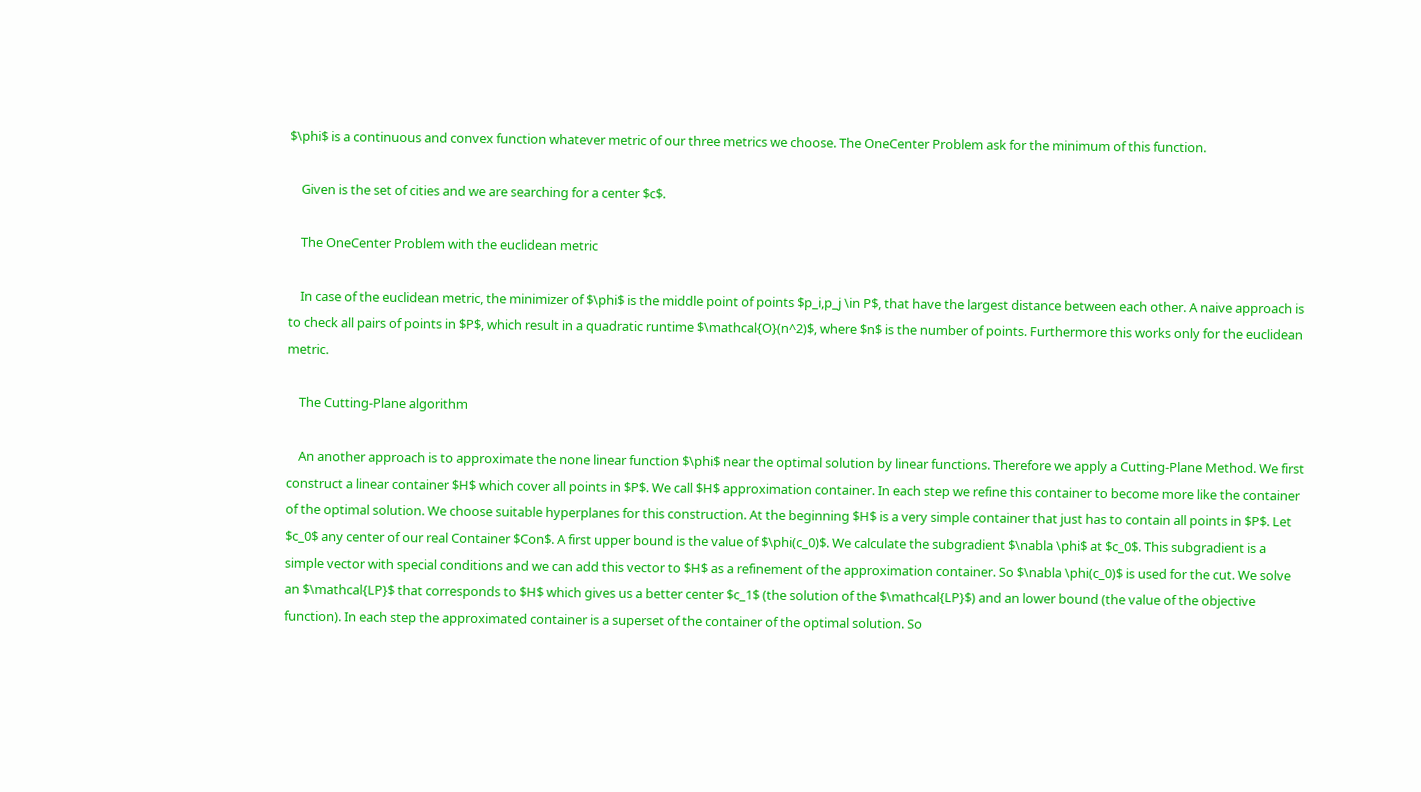$\phi$ is a continuous and convex function whatever metric of our three metrics we choose. The OneCenter Problem ask for the minimum of this function.

    Given is the set of cities and we are searching for a center $c$.

    The OneCenter Problem with the euclidean metric

    In case of the euclidean metric, the minimizer of $\phi$ is the middle point of points $p_i,p_j \in P$, that have the largest distance between each other. A naive approach is to check all pairs of points in $P$, which result in a quadratic runtime $\mathcal{O}(n^2)$, where $n$ is the number of points. Furthermore this works only for the euclidean metric.

    The Cutting-Plane algorithm

    An another approach is to approximate the none linear function $\phi$ near the optimal solution by linear functions. Therefore we apply a Cutting-Plane Method. We first construct a linear container $H$ which cover all points in $P$. We call $H$ approximation container. In each step we refine this container to become more like the container of the optimal solution. We choose suitable hyperplanes for this construction. At the beginning $H$ is a very simple container that just has to contain all points in $P$. Let $c_0$ any center of our real Container $Con$. A first upper bound is the value of $\phi(c_0)$. We calculate the subgradient $\nabla \phi$ at $c_0$. This subgradient is a simple vector with special conditions and we can add this vector to $H$ as a refinement of the approximation container. So $\nabla \phi(c_0)$ is used for the cut. We solve an $\mathcal{LP}$ that corresponds to $H$ which gives us a better center $c_1$ (the solution of the $\mathcal{LP}$) and an lower bound (the value of the objective function). In each step the approximated container is a superset of the container of the optimal solution. So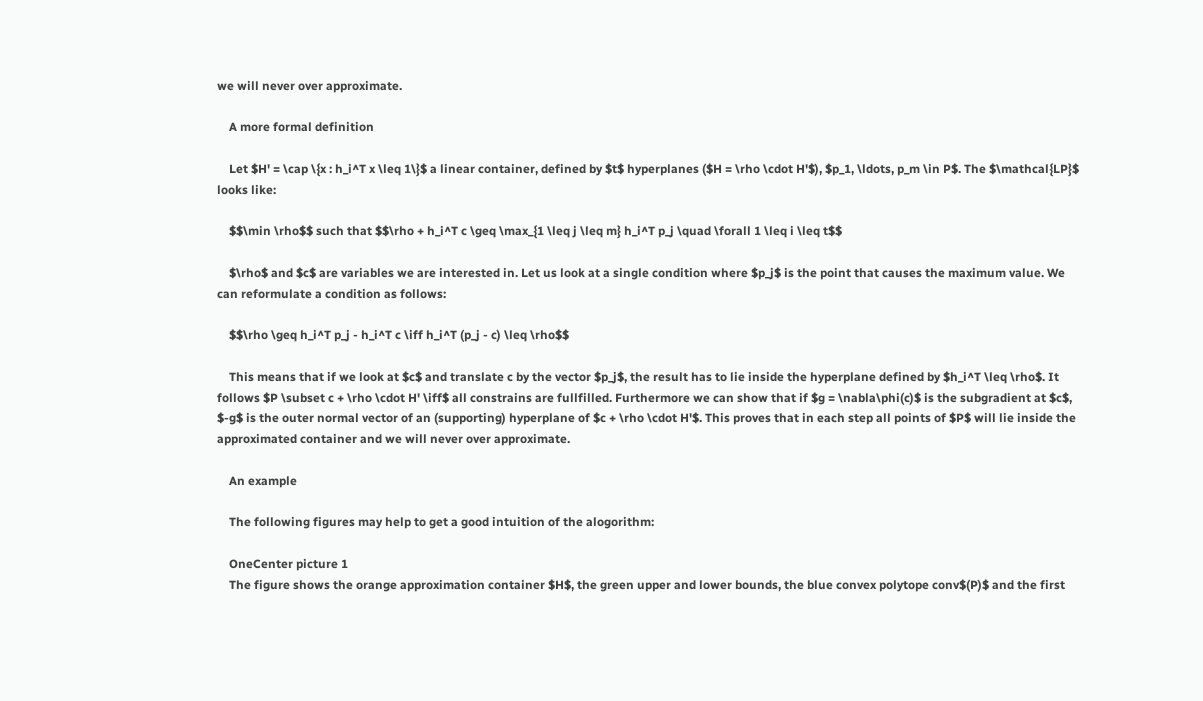we will never over approximate.

    A more formal definition

    Let $H' = \cap \{x : h_i^T x \leq 1\}$ a linear container, defined by $t$ hyperplanes ($H = \rho \cdot H'$), $p_1, \ldots, p_m \in P$. The $\mathcal{LP}$ looks like:

    $$\min \rho$$ such that $$\rho + h_i^T c \geq \max_{1 \leq j \leq m} h_i^T p_j \quad \forall 1 \leq i \leq t$$

    $\rho$ and $c$ are variables we are interested in. Let us look at a single condition where $p_j$ is the point that causes the maximum value. We can reformulate a condition as follows:

    $$\rho \geq h_i^T p_j - h_i^T c \iff h_i^T (p_j - c) \leq \rho$$

    This means that if we look at $c$ and translate c by the vector $p_j$, the result has to lie inside the hyperplane defined by $h_i^T \leq \rho$. It follows $P \subset c + \rho \cdot H' \iff$ all constrains are fullfilled. Furthermore we can show that if $g = \nabla\phi(c)$ is the subgradient at $c$, $-g$ is the outer normal vector of an (supporting) hyperplane of $c + \rho \cdot H'$. This proves that in each step all points of $P$ will lie inside the approximated container and we will never over approximate.

    An example

    The following figures may help to get a good intuition of the alogorithm:

    OneCenter picture 1
    The figure shows the orange approximation container $H$, the green upper and lower bounds, the blue convex polytope conv$(P)$ and the first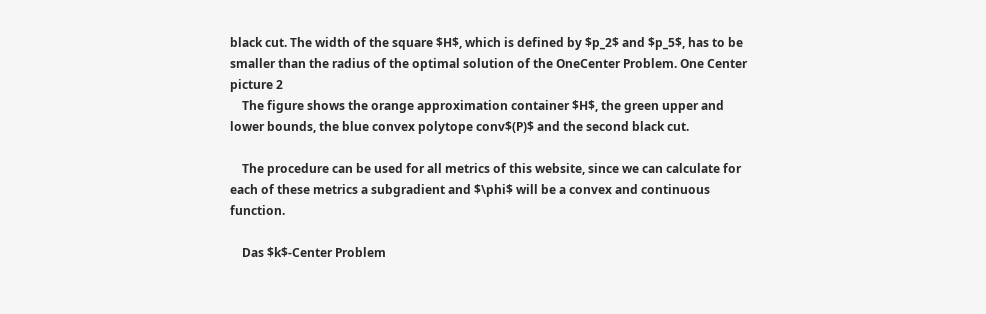black cut. The width of the square $H$, which is defined by $p_2$ and $p_5$, has to be smaller than the radius of the optimal solution of the OneCenter Problem. One Center picture 2
    The figure shows the orange approximation container $H$, the green upper and lower bounds, the blue convex polytope conv$(P)$ and the second black cut.

    The procedure can be used for all metrics of this website, since we can calculate for each of these metrics a subgradient and $\phi$ will be a convex and continuous function.

    Das $k$-Center Problem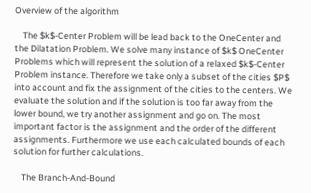Overview of the algorithm

    The $k$-Center Problem will be lead back to the OneCenter and the Dilatation Problem. We solve many instance of $k$ OneCenter Problems which will represent the solution of a relaxed $k$-Center Problem instance. Therefore we take only a subset of the cities $P$ into account and fix the assignment of the cities to the centers. We evaluate the solution and if the solution is too far away from the lower bound, we try another assignment and go on. The most important factor is the assignment and the order of the different assignments. Furthermore we use each calculated bounds of each solution for further calculations.

    The Branch-And-Bound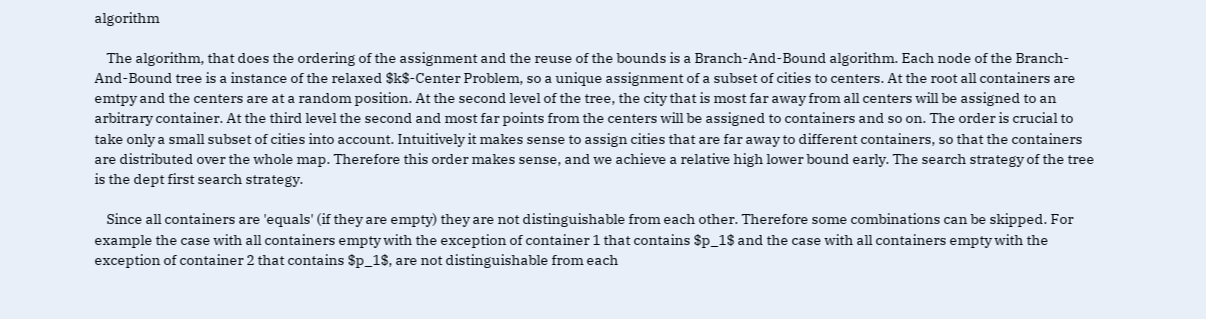algorithm

    The algorithm, that does the ordering of the assignment and the reuse of the bounds is a Branch-And-Bound algorithm. Each node of the Branch-And-Bound tree is a instance of the relaxed $k$-Center Problem, so a unique assignment of a subset of cities to centers. At the root all containers are emtpy and the centers are at a random position. At the second level of the tree, the city that is most far away from all centers will be assigned to an arbitrary container. At the third level the second and most far points from the centers will be assigned to containers and so on. The order is crucial to take only a small subset of cities into account. Intuitively it makes sense to assign cities that are far away to different containers, so that the containers are distributed over the whole map. Therefore this order makes sense, and we achieve a relative high lower bound early. The search strategy of the tree is the dept first search strategy.

    Since all containers are 'equals' (if they are empty) they are not distinguishable from each other. Therefore some combinations can be skipped. For example the case with all containers empty with the exception of container 1 that contains $p_1$ and the case with all containers empty with the exception of container 2 that contains $p_1$, are not distinguishable from each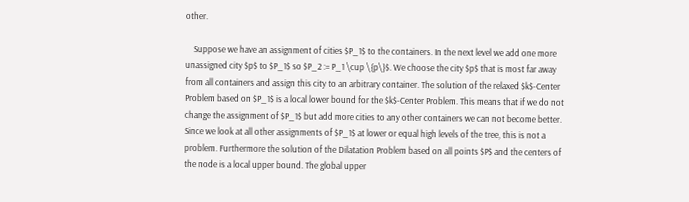other.

    Suppose we have an assignment of cities $P_1$ to the containers. In the next level we add one more unassigned city $p$ to $P_1$ so $P_2 := P_1 \cup \{p\}$. We choose the city $p$ that is most far away from all containers and assign this city to an arbitrary container. The solution of the relaxed $k$-Center Problem based on $P_1$ is a local lower bound for the $k$-Center Problem. This means that if we do not change the assignment of $P_1$ but add more cities to any other containers we can not become better. Since we look at all other assignments of $P_1$ at lower or equal high levels of the tree, this is not a problem. Furthermore the solution of the Dilatation Problem based on all points $P$ and the centers of the node is a local upper bound. The global upper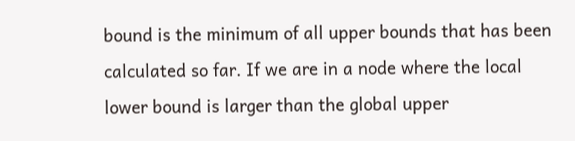bound is the minimum of all upper bounds that has been calculated so far. If we are in a node where the local lower bound is larger than the global upper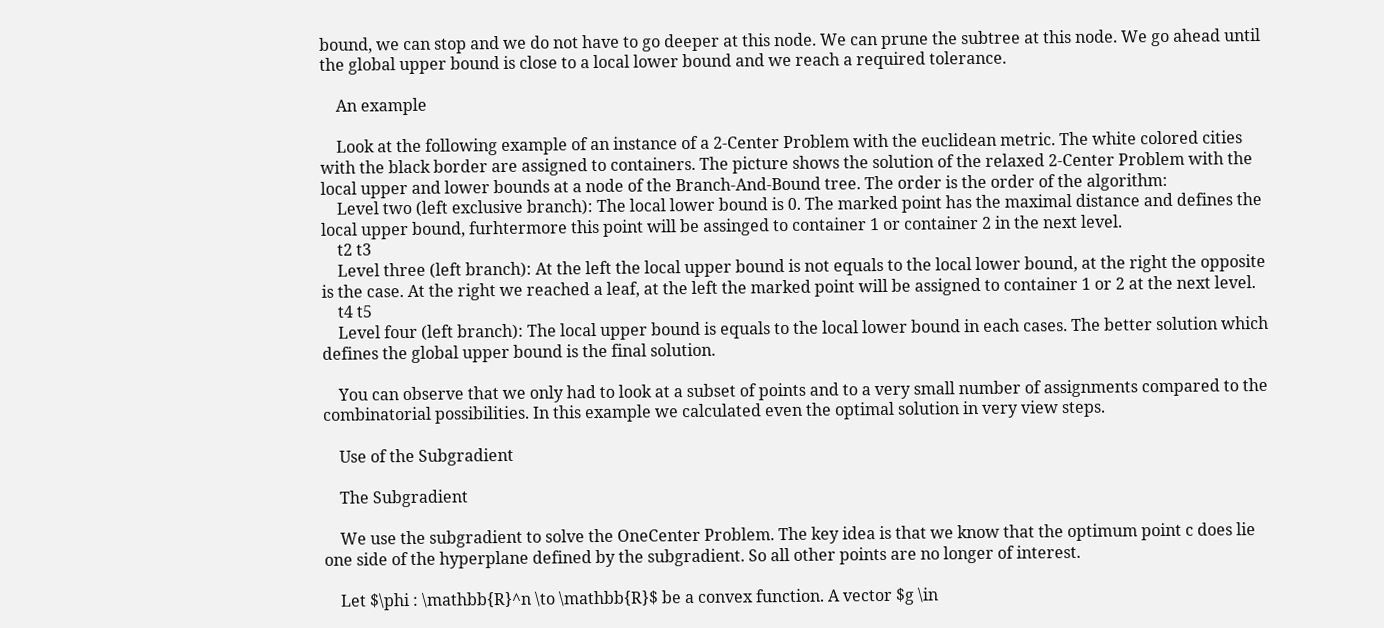bound, we can stop and we do not have to go deeper at this node. We can prune the subtree at this node. We go ahead until the global upper bound is close to a local lower bound and we reach a required tolerance.

    An example

    Look at the following example of an instance of a 2-Center Problem with the euclidean metric. The white colored cities with the black border are assigned to containers. The picture shows the solution of the relaxed 2-Center Problem with the local upper and lower bounds at a node of the Branch-And-Bound tree. The order is the order of the algorithm:
    Level two (left exclusive branch): The local lower bound is 0. The marked point has the maximal distance and defines the local upper bound, furhtermore this point will be assinged to container 1 or container 2 in the next level.
    t2 t3
    Level three (left branch): At the left the local upper bound is not equals to the local lower bound, at the right the opposite is the case. At the right we reached a leaf, at the left the marked point will be assigned to container 1 or 2 at the next level.
    t4 t5
    Level four (left branch): The local upper bound is equals to the local lower bound in each cases. The better solution which defines the global upper bound is the final solution.

    You can observe that we only had to look at a subset of points and to a very small number of assignments compared to the combinatorial possibilities. In this example we calculated even the optimal solution in very view steps.

    Use of the Subgradient

    The Subgradient

    We use the subgradient to solve the OneCenter Problem. The key idea is that we know that the optimum point c does lie one side of the hyperplane defined by the subgradient. So all other points are no longer of interest.

    Let $\phi : \mathbb{R}^n \to \mathbb{R}$ be a convex function. A vector $g \in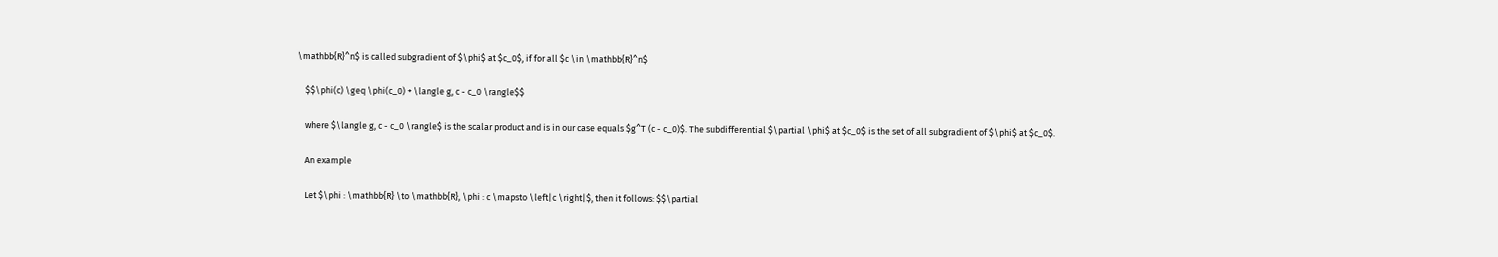\mathbb{R}^n$ is called subgradient of $\phi$ at $c_0$, if for all $c \in \mathbb{R}^n$

    $$\phi(c) \geq \phi(c_0) + \langle g, c - c_0 \rangle$$

    where $\langle g, c - c_0 \rangle$ is the scalar product and is in our case equals $g^T (c - c_0)$. The subdifferential $\partial \phi$ at $c_0$ is the set of all subgradient of $\phi$ at $c_0$.

    An example

    Let $\phi : \mathbb{R} \to \mathbb{R}, \phi : c \mapsto \left|c \right|$, then it follows: $$\partial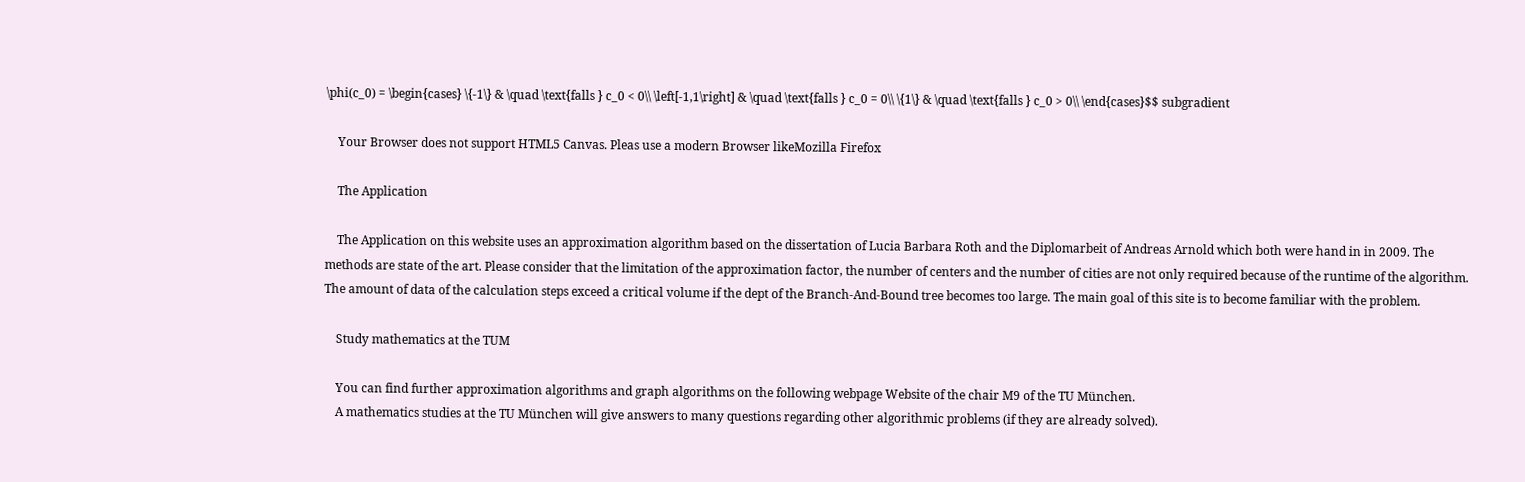\phi(c_0) = \begin{cases} \{-1\} & \quad \text{falls } c_0 < 0\\ \left[-1,1\right] & \quad \text{falls } c_0 = 0\\ \{1\} & \quad \text{falls } c_0 > 0\\ \end{cases}$$ subgradient

    Your Browser does not support HTML5 Canvas. Pleas use a modern Browser likeMozilla Firefox

    The Application

    The Application on this website uses an approximation algorithm based on the dissertation of Lucia Barbara Roth and the Diplomarbeit of Andreas Arnold which both were hand in in 2009. The methods are state of the art. Please consider that the limitation of the approximation factor, the number of centers and the number of cities are not only required because of the runtime of the algorithm. The amount of data of the calculation steps exceed a critical volume if the dept of the Branch-And-Bound tree becomes too large. The main goal of this site is to become familiar with the problem.

    Study mathematics at the TUM

    You can find further approximation algorithms and graph algorithms on the following webpage Website of the chair M9 of the TU München.
    A mathematics studies at the TU München will give answers to many questions regarding other algorithmic problems (if they are already solved).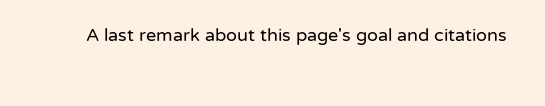A last remark about this page's goal and citations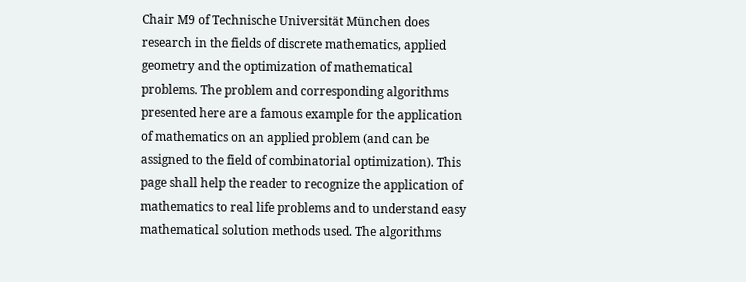Chair M9 of Technische Universität München does research in the fields of discrete mathematics, applied geometry and the optimization of mathematical problems. The problem and corresponding algorithms presented here are a famous example for the application of mathematics on an applied problem (and can be assigned to the field of combinatorial optimization). This page shall help the reader to recognize the application of mathematics to real life problems and to understand easy mathematical solution methods used. The algorithms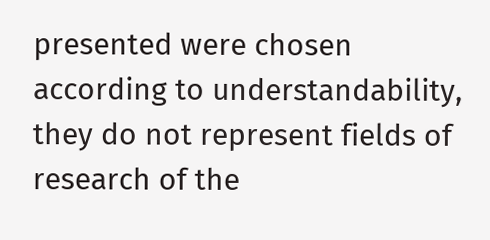presented were chosen according to understandability, they do not represent fields of research of the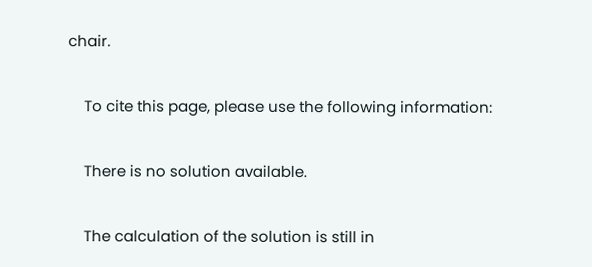chair.

    To cite this page, please use the following information:

    There is no solution available.

    The calculation of the solution is still in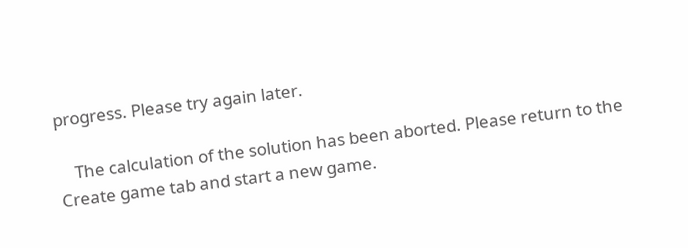progress. Please try again later.

    The calculation of the solution has been aborted. Please return to the Create game tab and start a new game.